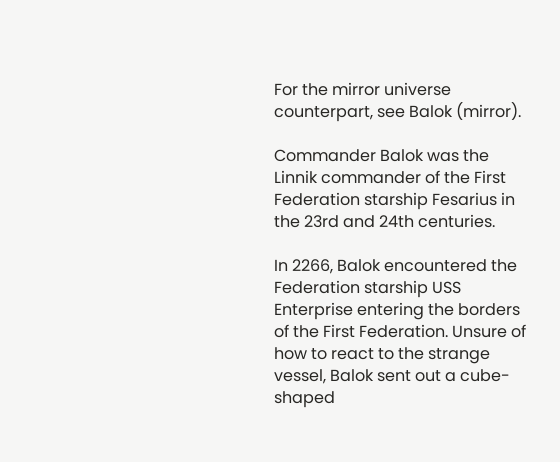For the mirror universe counterpart, see Balok (mirror).

Commander Balok was the Linnik commander of the First Federation starship Fesarius in the 23rd and 24th centuries.

In 2266, Balok encountered the Federation starship USS Enterprise entering the borders of the First Federation. Unsure of how to react to the strange vessel, Balok sent out a cube-shaped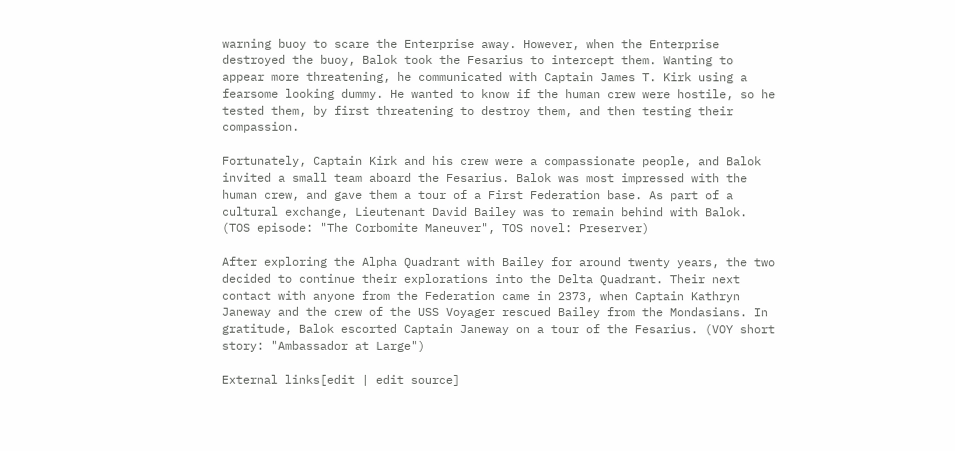warning buoy to scare the Enterprise away. However, when the Enterprise destroyed the buoy, Balok took the Fesarius to intercept them. Wanting to appear more threatening, he communicated with Captain James T. Kirk using a fearsome looking dummy. He wanted to know if the human crew were hostile, so he tested them, by first threatening to destroy them, and then testing their compassion.

Fortunately, Captain Kirk and his crew were a compassionate people, and Balok invited a small team aboard the Fesarius. Balok was most impressed with the human crew, and gave them a tour of a First Federation base. As part of a cultural exchange, Lieutenant David Bailey was to remain behind with Balok. (TOS episode: "The Corbomite Maneuver", TOS novel: Preserver)

After exploring the Alpha Quadrant with Bailey for around twenty years, the two decided to continue their explorations into the Delta Quadrant. Their next contact with anyone from the Federation came in 2373, when Captain Kathryn Janeway and the crew of the USS Voyager rescued Bailey from the Mondasians. In gratitude, Balok escorted Captain Janeway on a tour of the Fesarius. (VOY short story: "Ambassador at Large")

External links[edit | edit source]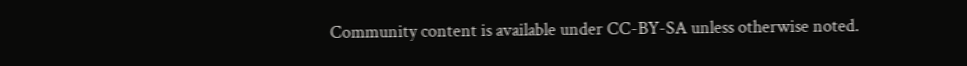Community content is available under CC-BY-SA unless otherwise noted.